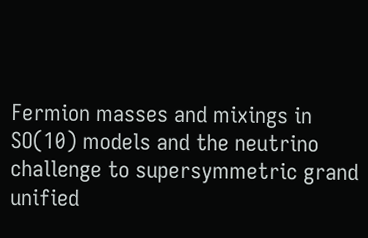Fermion masses and mixings in SO(10) models and the neutrino challenge to supersymmetric grand unified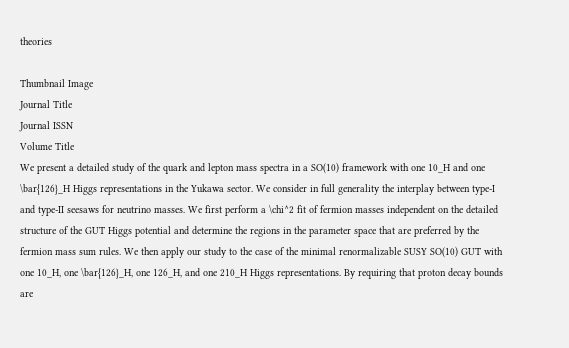theories

Thumbnail Image
Journal Title
Journal ISSN
Volume Title
We present a detailed study of the quark and lepton mass spectra in a SO(10) framework with one 10_H and one \bar{126}_H Higgs representations in the Yukawa sector. We consider in full generality the interplay between type-I and type-II seesaws for neutrino masses. We first perform a \chi^2 fit of fermion masses independent on the detailed structure of the GUT Higgs potential and determine the regions in the parameter space that are preferred by the fermion mass sum rules. We then apply our study to the case of the minimal renormalizable SUSY SO(10) GUT with one 10_H, one \bar{126}_H, one 126_H, and one 210_H Higgs representations. By requiring that proton decay bounds are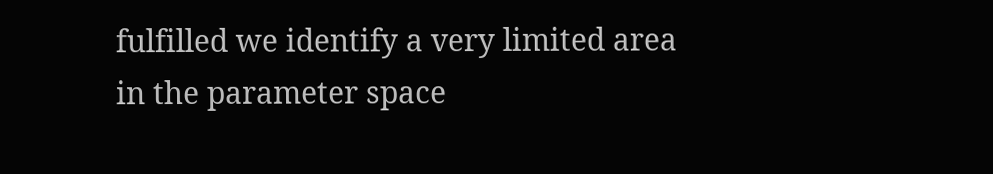fulfilled we identify a very limited area in the parameter space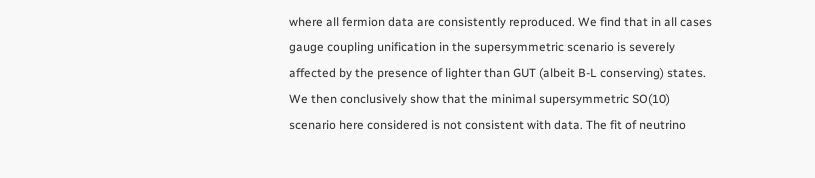where all fermion data are consistently reproduced. We find that in all cases gauge coupling unification in the supersymmetric scenario is severely affected by the presence of lighter than GUT (albeit B-L conserving) states. We then conclusively show that the minimal supersymmetric SO(10) scenario here considered is not consistent with data. The fit of neutrino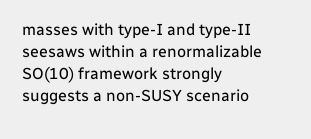masses with type-I and type-II seesaws within a renormalizable SO(10) framework strongly suggests a non-SUSY scenario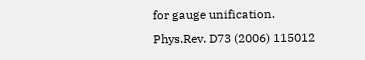for gauge unification.
Phys.Rev. D73 (2006) 115012